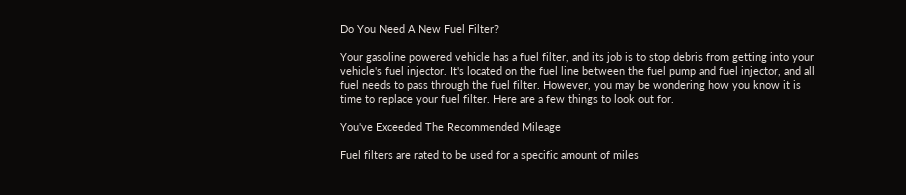Do You Need A New Fuel Filter?

Your gasoline powered vehicle has a fuel filter, and its job is to stop debris from getting into your vehicle's fuel injector. It's located on the fuel line between the fuel pump and fuel injector, and all fuel needs to pass through the fuel filter. However, you may be wondering how you know it is time to replace your fuel filter. Here are a few things to look out for.

You've Exceeded The Recommended Mileage

Fuel filters are rated to be used for a specific amount of miles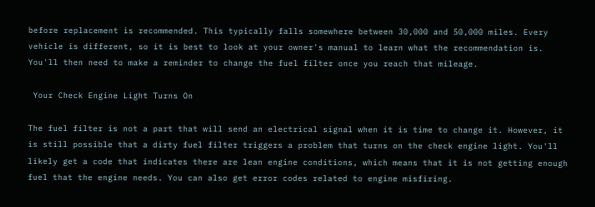before replacement is recommended. This typically falls somewhere between 30,000 and 50,000 miles. Every vehicle is different, so it is best to look at your owner's manual to learn what the recommendation is. You'll then need to make a reminder to change the fuel filter once you reach that mileage.

 Your Check Engine Light Turns On

The fuel filter is not a part that will send an electrical signal when it is time to change it. However, it is still possible that a dirty fuel filter triggers a problem that turns on the check engine light. You'll likely get a code that indicates there are lean engine conditions, which means that it is not getting enough fuel that the engine needs. You can also get error codes related to engine misfiring.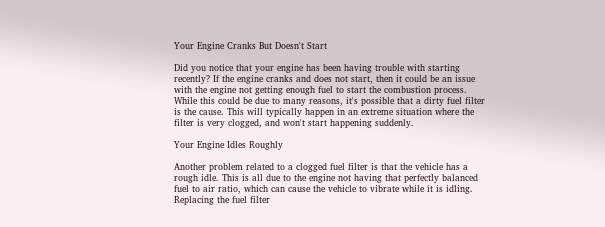Your Engine Cranks But Doesn't Start

Did you notice that your engine has been having trouble with starting recently? If the engine cranks and does not start, then it could be an issue with the engine not getting enough fuel to start the combustion process. While this could be due to many reasons, it's possible that a dirty fuel filter is the cause. This will typically happen in an extreme situation where the filter is very clogged, and won't start happening suddenly.

Your Engine Idles Roughly

Another problem related to a clogged fuel filter is that the vehicle has a rough idle. This is all due to the engine not having that perfectly balanced fuel to air ratio, which can cause the vehicle to vibrate while it is idling. Replacing the fuel filter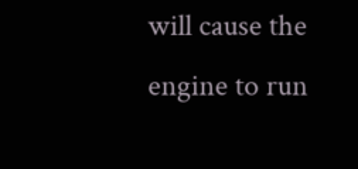will cause the engine to run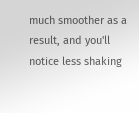much smoother as a result, and you'll notice less shaking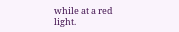while at a red light.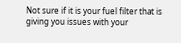Not sure if it is your fuel filter that is giving you issues with your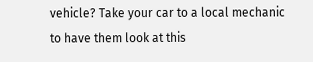vehicle? Take your car to a local mechanic to have them look at this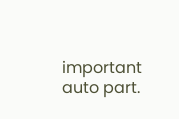important auto part.